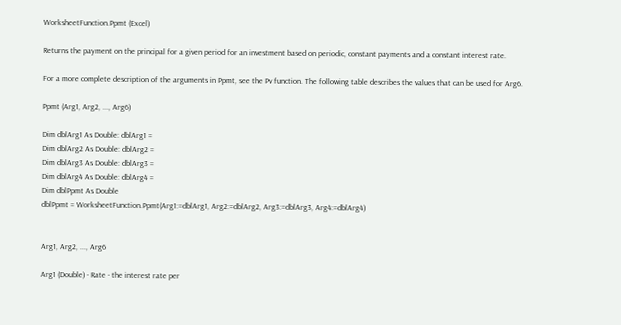WorksheetFunction.Ppmt (Excel)

Returns the payment on the principal for a given period for an investment based on periodic, constant payments and a constant interest rate.

For a more complete description of the arguments in Ppmt, see the Pv function. The following table describes the values that can be used for Arg6.

Ppmt (Arg1, Arg2, ..., Arg6)

Dim dblArg1 As Double: dblArg1 =
Dim dblArg2 As Double: dblArg2 =
Dim dblArg3 As Double: dblArg3 =
Dim dblArg4 As Double: dblArg4 =
Dim dblPpmt As Double
dblPpmt = WorksheetFunction.Ppmt(Arg1:=dblArg1, Arg2:=dblArg2, Arg3:=dblArg3, Arg4:=dblArg4)


Arg1, Arg2, ..., Arg6

Arg1 (Double) - Rate - the interest rate per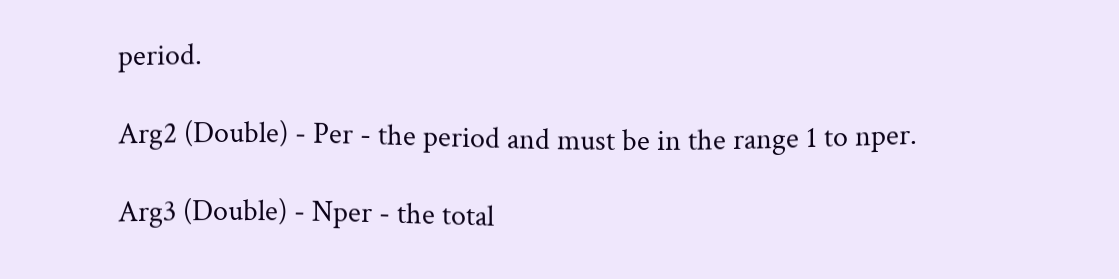period.

Arg2 (Double) - Per - the period and must be in the range 1 to nper.

Arg3 (Double) - Nper - the total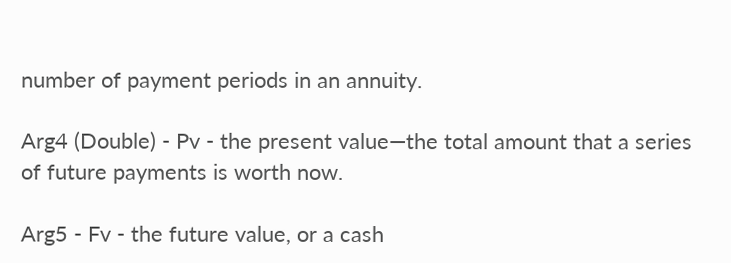number of payment periods in an annuity.

Arg4 (Double) - Pv - the present value—the total amount that a series of future payments is worth now.

Arg5 - Fv - the future value, or a cash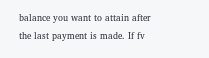balance you want to attain after the last payment is made. If fv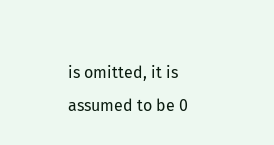is omitted, it is assumed to be 0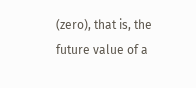(zero), that is, the future value of a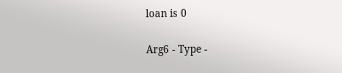loan is 0

Arg6 - Type -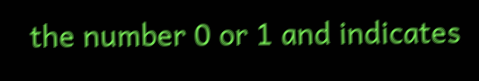the number 0 or 1 and indicates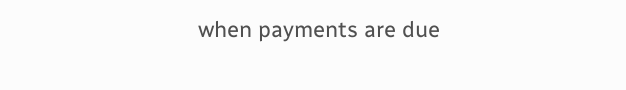when payments are due